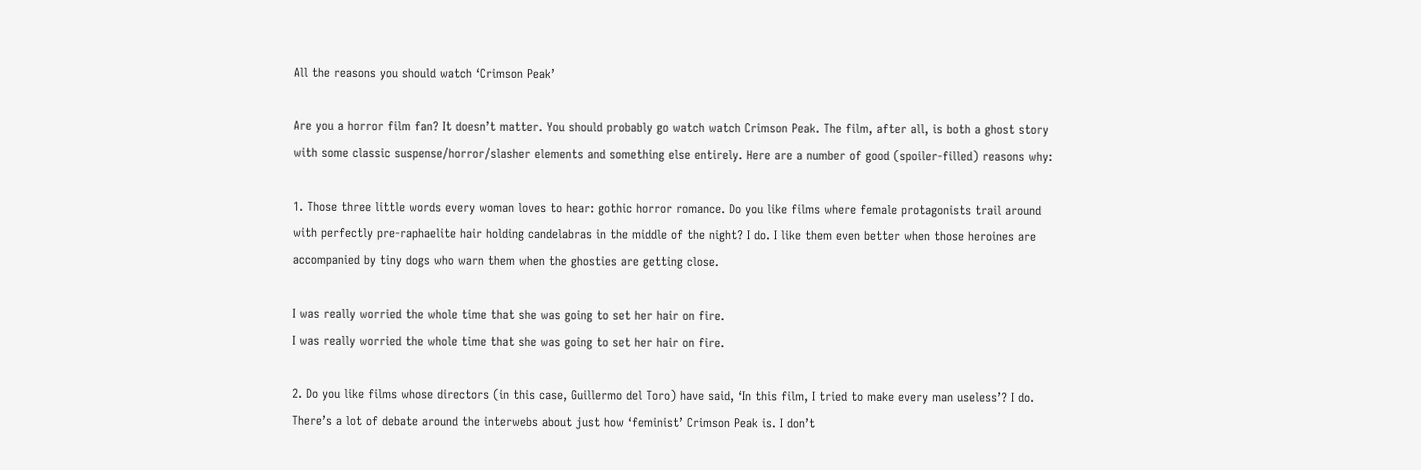All the reasons you should watch ‘Crimson Peak’

Are you a horror film fan? It doesn’t matter. You should probably go watch watch Crimson Peak. The film, after all, is both a ghost story with some classic suspense/horror/slasher elements and something else entirely. Here are a number of good (spoiler-filled) reasons why:

1. Those three little words every woman loves to hear: gothic horror romance. Do you like films where female protagonists trail around with perfectly pre-raphaelite hair holding candelabras in the middle of the night? I do. I like them even better when those heroines are accompanied by tiny dogs who warn them when the ghosties are getting close.

I was really worried the whole time that she was going to set her hair on fire.
I was really worried the whole time that she was going to set her hair on fire.

2. Do you like films whose directors (in this case, Guillermo del Toro) have said, ‘In this film, I tried to make every man useless’? I do. There’s a lot of debate around the interwebs about just how ‘feminist’ Crimson Peak is. I don’t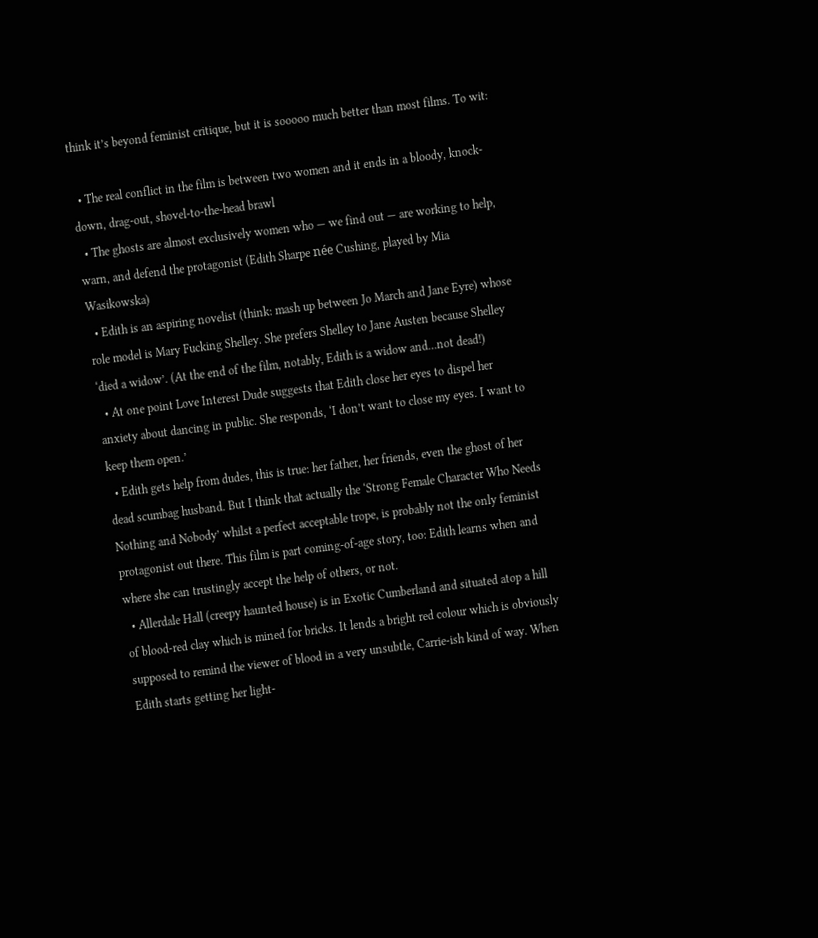think it’s beyond feminist critique, but it is sooooo much better than most films. To wit:

  • The real conflict in the film is between two women and it ends in a bloody, knock-down, drag-out, shovel-to-the-head brawl
  • The ghosts are almost exclusively women who — we find out — are working to help, warn, and defend the protagonist (Edith Sharpe née Cushing, played by Mia Wasikowska)
  • Edith is an aspiring novelist (think: mash up between Jo March and Jane Eyre) whose role model is Mary Fucking Shelley. She prefers Shelley to Jane Austen because Shelley ‘died a widow’. (At the end of the film, notably, Edith is a widow and…not dead!)
  • At one point Love Interest Dude suggests that Edith close her eyes to dispel her anxiety about dancing in public. She responds, ‘I don’t want to close my eyes. I want to keep them open.’
  • Edith gets help from dudes, this is true: her father, her friends, even the ghost of her dead scumbag husband. But I think that actually the ‘Strong Female Character Who Needs Nothing and Nobody’ whilst a perfect acceptable trope, is probably not the only feminist protagonist out there. This film is part coming-of-age story, too: Edith learns when and where she can trustingly accept the help of others, or not.
  • Allerdale Hall (creepy haunted house) is in Exotic Cumberland and situated atop a hill of blood-red clay which is mined for bricks. It lends a bright red colour which is obviously supposed to remind the viewer of blood in a very unsubtle, Carrie-ish kind of way. When Edith starts getting her light-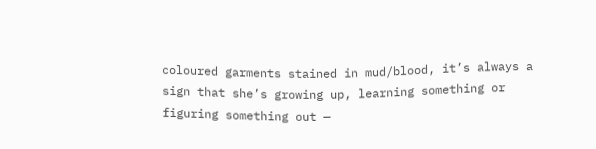coloured garments stained in mud/blood, it’s always a sign that she’s growing up, learning something or figuring something out —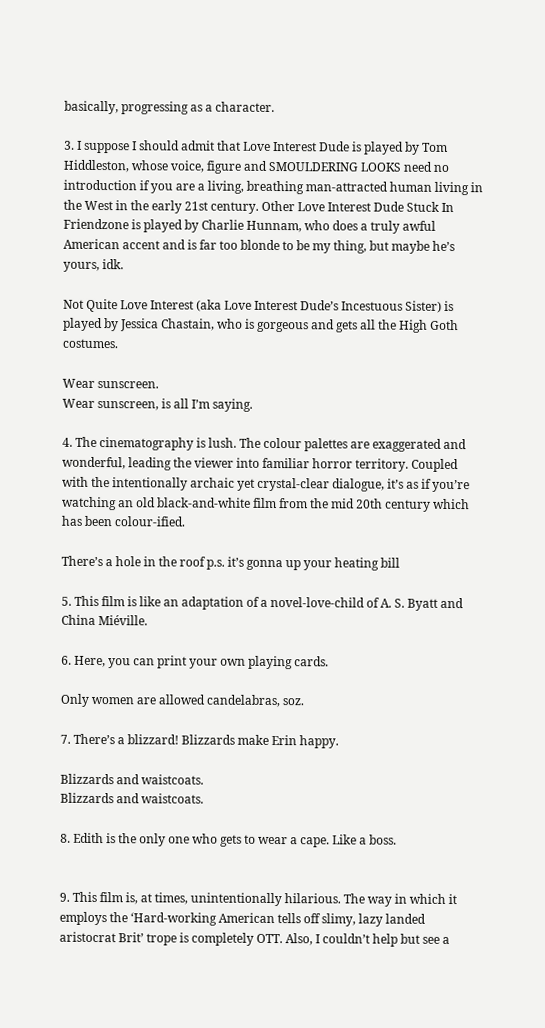basically, progressing as a character.

3. I suppose I should admit that Love Interest Dude is played by Tom Hiddleston, whose voice, figure and SMOULDERING LOOKS need no introduction if you are a living, breathing man-attracted human living in the West in the early 21st century. Other Love Interest Dude Stuck In Friendzone is played by Charlie Hunnam, who does a truly awful American accent and is far too blonde to be my thing, but maybe he’s yours, idk.

Not Quite Love Interest (aka Love Interest Dude’s Incestuous Sister) is played by Jessica Chastain, who is gorgeous and gets all the High Goth costumes.

Wear sunscreen.
Wear sunscreen, is all I’m saying.

4. The cinematography is lush. The colour palettes are exaggerated and wonderful, leading the viewer into familiar horror territory. Coupled with the intentionally archaic yet crystal-clear dialogue, it’s as if you’re watching an old black-and-white film from the mid 20th century which has been colour-ified.

There’s a hole in the roof p.s. it’s gonna up your heating bill

5. This film is like an adaptation of a novel-love-child of A. S. Byatt and China Miéville.

6. Here, you can print your own playing cards.

Only women are allowed candelabras, soz.

7. There’s a blizzard! Blizzards make Erin happy.

Blizzards and waistcoats.
Blizzards and waistcoats.

8. Edith is the only one who gets to wear a cape. Like a boss.


9. This film is, at times, unintentionally hilarious. The way in which it employs the ‘Hard-working American tells off slimy, lazy landed aristocrat Brit’ trope is completely OTT. Also, I couldn’t help but see a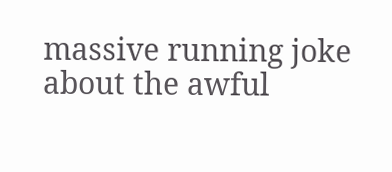massive running joke about the awful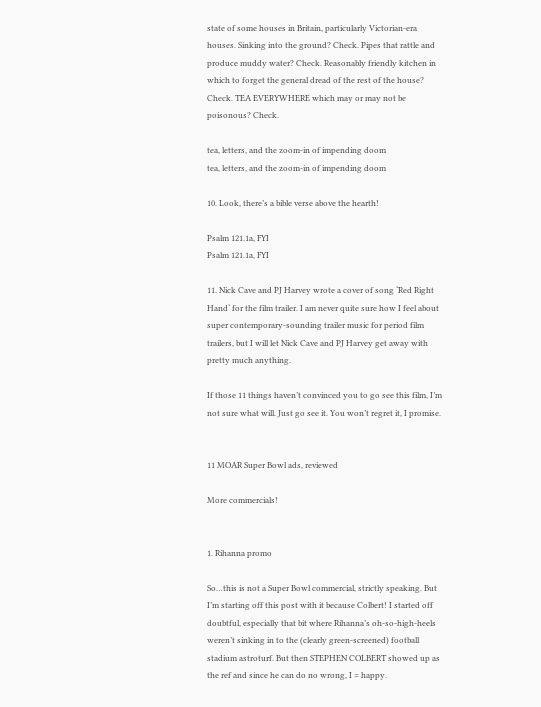state of some houses in Britain, particularly Victorian-era houses. Sinking into the ground? Check. Pipes that rattle and produce muddy water? Check. Reasonably friendly kitchen in which to forget the general dread of the rest of the house? Check. TEA EVERYWHERE which may or may not be poisonous? Check.

tea, letters, and the zoom-in of impending doom
tea, letters, and the zoom-in of impending doom

10. Look, there’s a bible verse above the hearth!

Psalm 121.1a, FYI
Psalm 121.1a, FYI

11. Nick Cave and PJ Harvey wrote a cover of song ‘Red Right Hand‘ for the film trailer. I am never quite sure how I feel about super contemporary-sounding trailer music for period film trailers, but I will let Nick Cave and PJ Harvey get away with pretty much anything.

If those 11 things haven’t convinced you to go see this film, I’m not sure what will. Just go see it. You won’t regret it, I promise.


11 MOAR Super Bowl ads, reviewed

More commercials!


1. Rihanna promo

So…this is not a Super Bowl commercial, strictly speaking. But I’m starting off this post with it because Colbert! I started off doubtful, especially that bit where Rihanna’s oh-so-high-heels weren’t sinking in to the (clearly green-screened) football stadium astroturf. But then STEPHEN COLBERT showed up as the ref and since he can do no wrong, I = happy.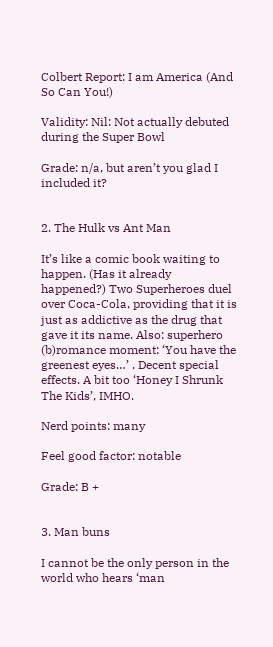Colbert Report: I am America (And So Can You!)

Validity: Nil: Not actually debuted during the Super Bowl

Grade: n/a, but aren’t you glad I included it?


2. The Hulk vs Ant Man

It’s like a comic book waiting to happen. (Has it already happened?) Two Superheroes duel over Coca-Cola, providing that it is just as addictive as the drug that gave it its name. Also: superhero (b)romance moment: ‘You have the greenest eyes…’ . Decent special effects. A bit too ‘Honey I Shrunk The Kids’, IMHO.

Nerd points: many

Feel good factor: notable

Grade: B +


3. Man buns

I cannot be the only person in the world who hears ‘man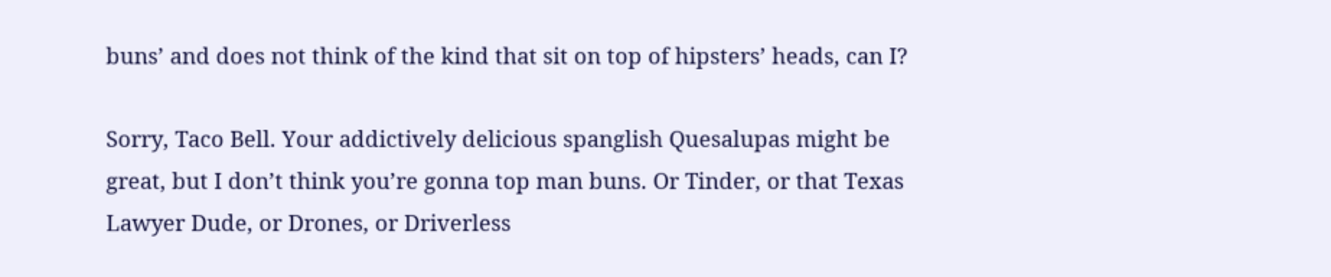buns’ and does not think of the kind that sit on top of hipsters’ heads, can I?

Sorry, Taco Bell. Your addictively delicious spanglish Quesalupas might be great, but I don’t think you’re gonna top man buns. Or Tinder, or that Texas Lawyer Dude, or Drones, or Driverless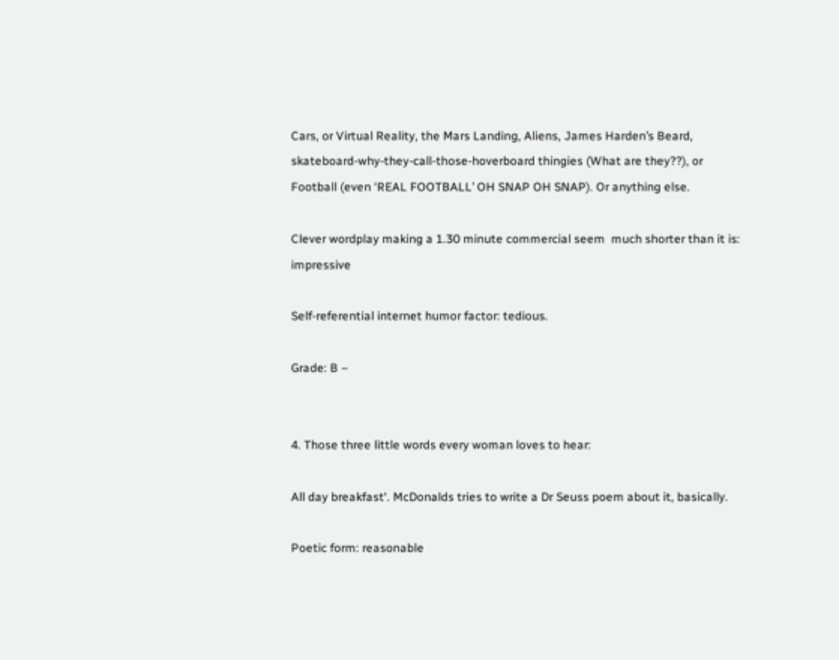Cars, or Virtual Reality, the Mars Landing, Aliens, James Harden’s Beard, skateboard-why-they-call-those-hoverboard thingies (What are they??), or Football (even ‘REAL FOOTBALL’ OH SNAP OH SNAP). Or anything else.

Clever wordplay making a 1.30 minute commercial seem  much shorter than it is: impressive

Self-referential internet humor factor: tedious.

Grade: B –


4. Those three little words every woman loves to hear:

All day breakfast‘. McDonalds tries to write a Dr Seuss poem about it, basically.

Poetic form: reasonable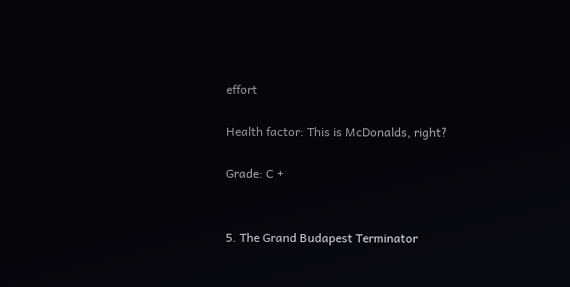effort

Health factor: This is McDonalds, right?

Grade: C +


5. The Grand Budapest Terminator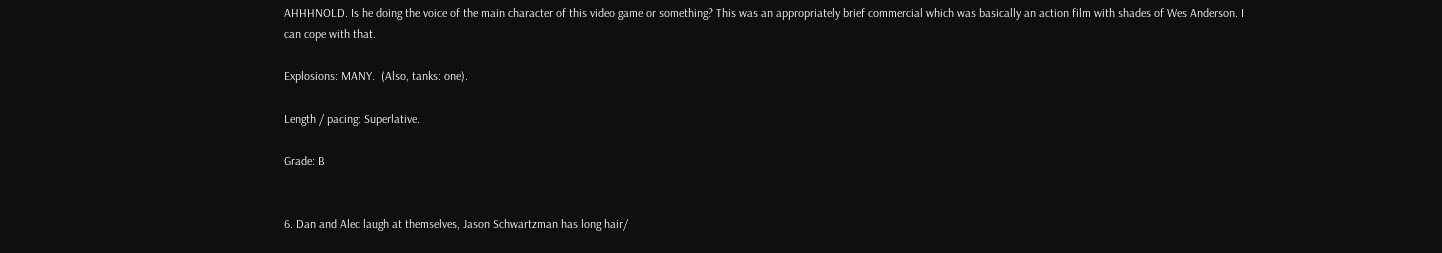AHHHNOLD. Is he doing the voice of the main character of this video game or something? This was an appropriately brief commercial which was basically an action film with shades of Wes Anderson. I can cope with that.

Explosions: MANY.  (Also, tanks: one).

Length / pacing: Superlative.

Grade: B


6. Dan and Alec laugh at themselves, Jason Schwartzman has long hair/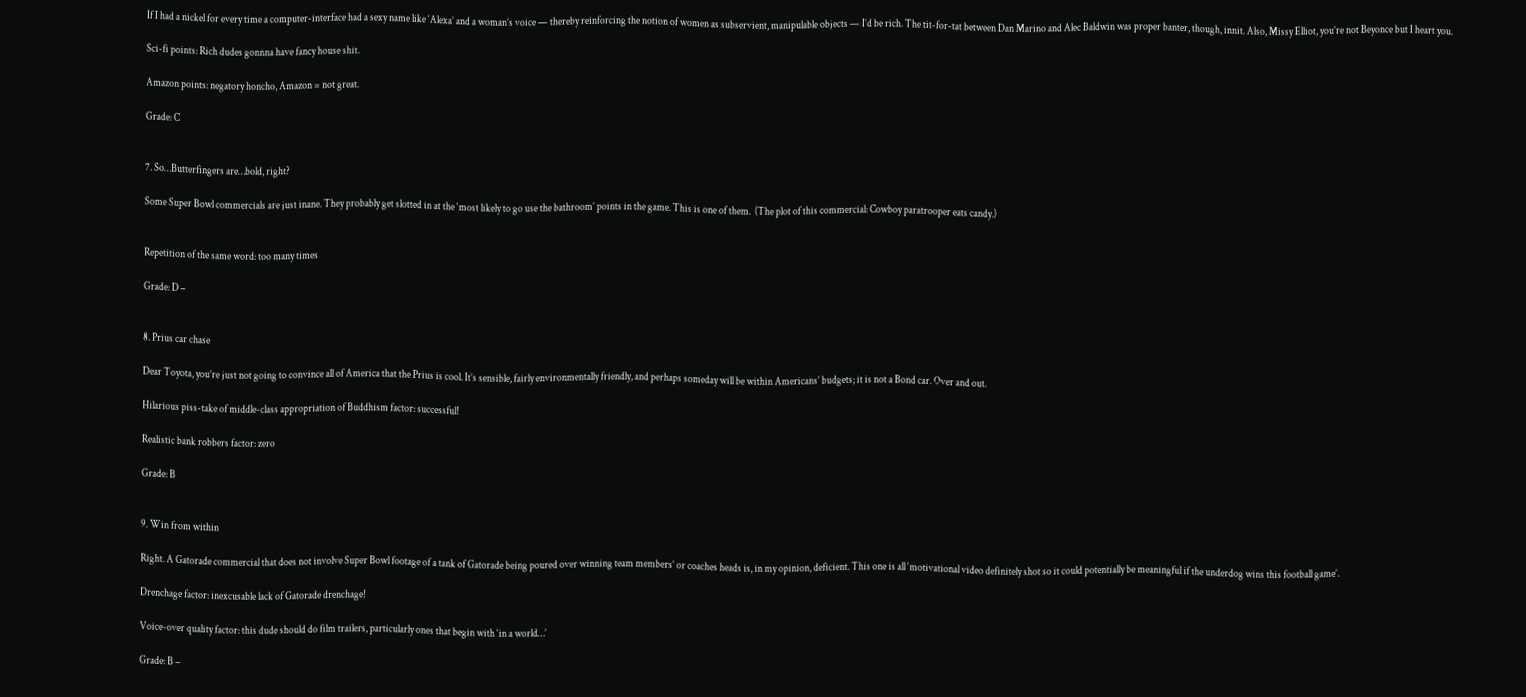If I had a nickel for every time a computer-interface had a sexy name like ‘Alexa’ and a woman’s voice — thereby reinforcing the notion of women as subservient, manipulable objects — I’d be rich. The tit-for-tat between Dan Marino and Alec Baldwin was proper banter, though, innit. Also, Missy Elliot, you’re not Beyonce but I heart you.

Sci-fi points: Rich dudes gonnna have fancy house shit.

Amazon points: negatory honcho, Amazon = not great.

Grade: C


7. So…Butterfingers are…bold, right?

Some Super Bowl commercials are just inane. They probably get slotted in at the ‘most likely to go use the bathroom’ points in the game. This is one of them.  (The plot of this commercial: Cowboy paratrooper eats candy.)


Repetition of the same word: too many times

Grade: D –


8. Prius car chase

Dear Toyota, you’re just not going to convince all of America that the Prius is cool. It’s sensible, fairly environmentally friendly, and perhaps someday will be within Americans’ budgets; it is not a Bond car. Over and out.

Hilarious piss-take of middle-class appropriation of Buddhism factor: successful!

Realistic bank robbers factor: zero

Grade: B


9. Win from within

Right. A Gatorade commercial that does not involve Super Bowl footage of a tank of Gatorade being poured over winning team members’ or coaches heads is, in my opinion, deficient. This one is all ‘motivational video definitely shot so it could potentially be meaningful if the underdog wins this football game’.

Drenchage factor: inexcusable lack of Gatorade drenchage!

Voice-over quality factor: this dude should do film trailers, particularly ones that begin with ‘in a world…’

Grade: B –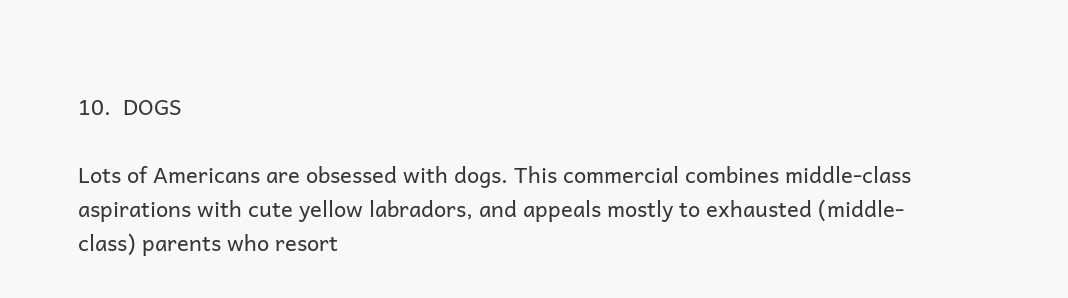10.  DOGS

Lots of Americans are obsessed with dogs. This commercial combines middle-class aspirations with cute yellow labradors, and appeals mostly to exhausted (middle-class) parents who resort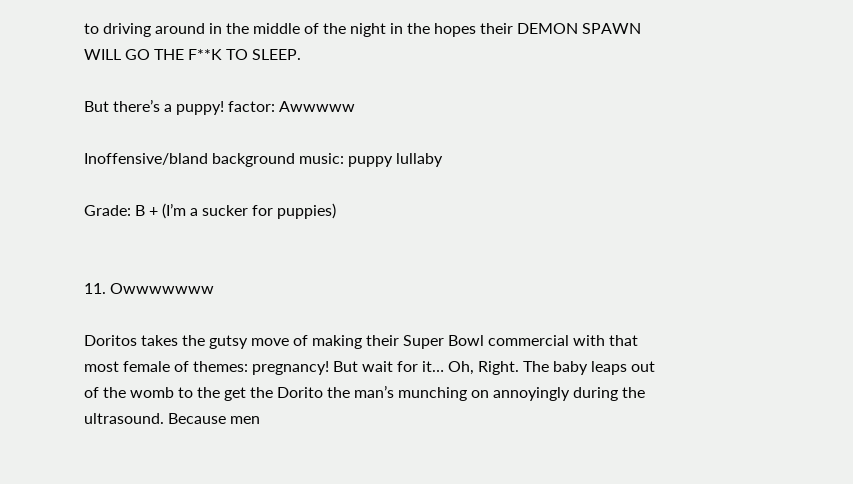to driving around in the middle of the night in the hopes their DEMON SPAWN WILL GO THE F**K TO SLEEP.

But there’s a puppy! factor: Awwwww

Inoffensive/bland background music: puppy lullaby

Grade: B + (I’m a sucker for puppies)


11. Owwwwwww

Doritos takes the gutsy move of making their Super Bowl commercial with that most female of themes: pregnancy! But wait for it… Oh, Right. The baby leaps out of the womb to the get the Dorito the man’s munching on annoyingly during the ultrasound. Because men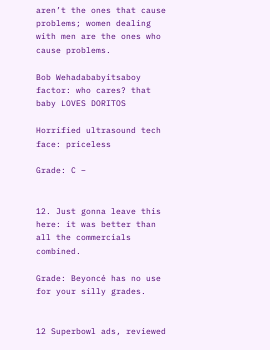aren’t the ones that cause problems; women dealing with men are the ones who cause problems.

Bob Wehadababyitsaboy factor: who cares? that baby LOVES DORITOS

Horrified ultrasound tech face: priceless

Grade: C –


12. Just gonna leave this here: it was better than all the commercials combined.

Grade: Beyoncé has no use for your silly grades.


12 Superbowl ads, reviewed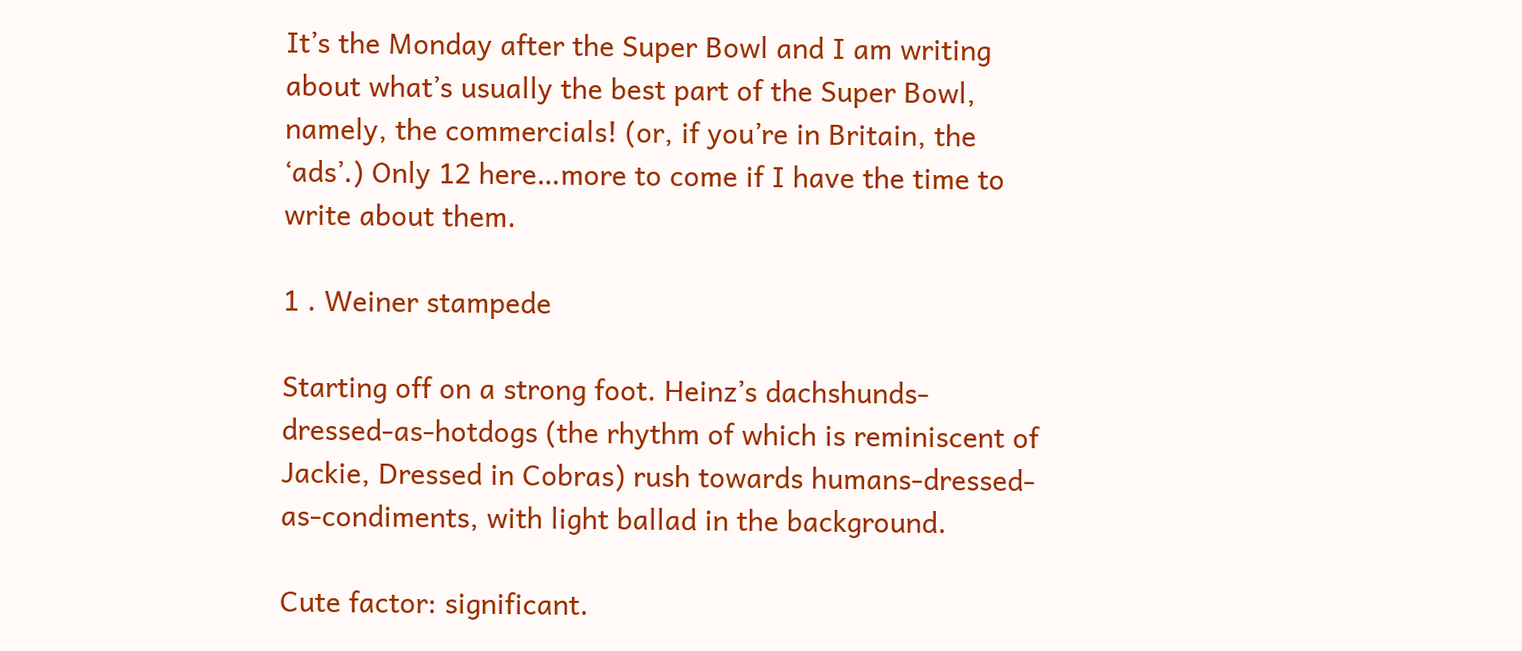It’s the Monday after the Super Bowl and I am writing about what’s usually the best part of the Super Bowl, namely, the commercials! (or, if you’re in Britain, the ‘ads’.) Only 12 here…more to come if I have the time to write about them.

1 . Weiner stampede

Starting off on a strong foot. Heinz’s dachshunds-dressed-as-hotdogs (the rhythm of which is reminiscent of Jackie, Dressed in Cobras) rush towards humans-dressed-as-condiments, with light ballad in the background.

Cute factor: significant.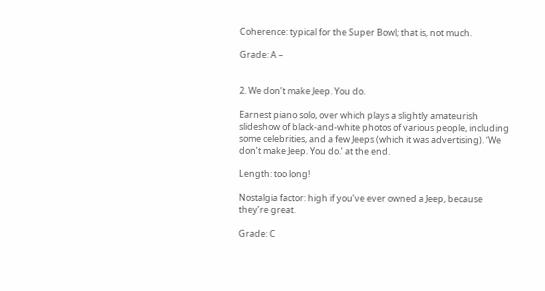Coherence: typical for the Super Bowl; that is, not much.

Grade: A –


2. We don’t make Jeep. You do.

Earnest piano solo, over which plays a slightly amateurish slideshow of black-and-white photos of various people, including some celebrities, and a few Jeeps (which it was advertising). ‘We don’t make Jeep. You do.’ at the end.

Length: too long!

Nostalgia factor: high if you’ve ever owned a Jeep, because they’re great.

Grade: C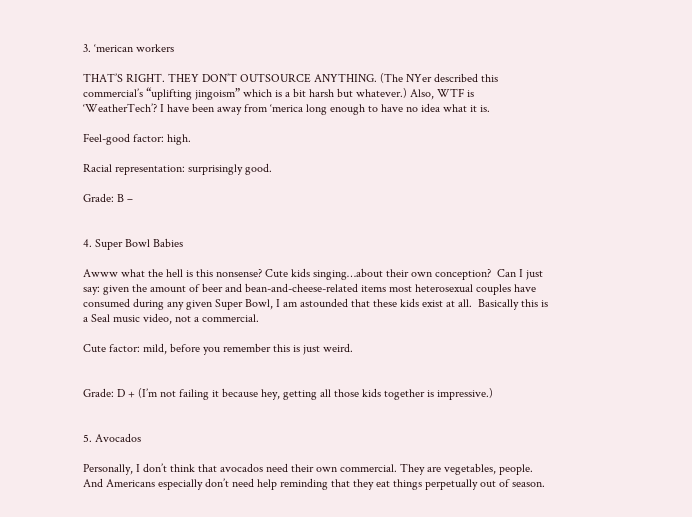3. ‘merican workers

THAT’S RIGHT. THEY DON’T OUTSOURCE ANYTHING. (The NYer described this commercial’s “uplifting jingoism” which is a bit harsh but whatever.) Also, WTF is ‘WeatherTech’? I have been away from ‘merica long enough to have no idea what it is.

Feel-good factor: high.

Racial representation: surprisingly good.

Grade: B –


4. Super Bowl Babies

Awww what the hell is this nonsense? Cute kids singing…about their own conception?  Can I just say: given the amount of beer and bean-and-cheese-related items most heterosexual couples have consumed during any given Super Bowl, I am astounded that these kids exist at all.  Basically this is a Seal music video, not a commercial.

Cute factor: mild, before you remember this is just weird.


Grade: D + (I’m not failing it because hey, getting all those kids together is impressive.)


5. Avocados

Personally, I don’t think that avocados need their own commercial. They are vegetables, people. And Americans especially don’t need help reminding that they eat things perpetually out of season.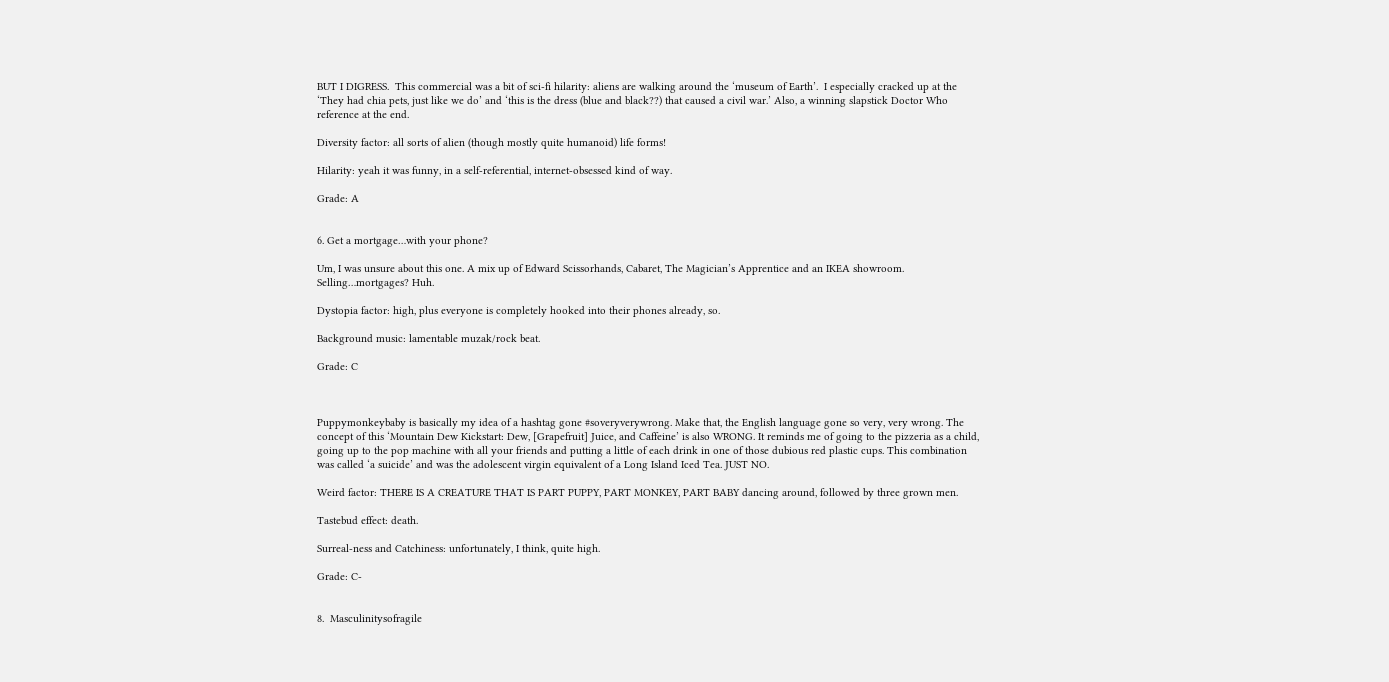BUT I DIGRESS.  This commercial was a bit of sci-fi hilarity: aliens are walking around the ‘museum of Earth’.  I especially cracked up at the ‘They had chia pets, just like we do’ and ‘this is the dress (blue and black??) that caused a civil war.’ Also, a winning slapstick Doctor Who reference at the end.

Diversity factor: all sorts of alien (though mostly quite humanoid) life forms!

Hilarity: yeah it was funny, in a self-referential, internet-obsessed kind of way.

Grade: A


6. Get a mortgage…with your phone?

Um, I was unsure about this one. A mix up of Edward Scissorhands, Cabaret, The Magician’s Apprentice and an IKEA showroom. Selling…mortgages? Huh.

Dystopia factor: high, plus everyone is completely hooked into their phones already, so.

Background music: lamentable muzak/rock beat.

Grade: C



Puppymonkeybaby is basically my idea of a hashtag gone #soveryverywrong. Make that, the English language gone so very, very wrong. The concept of this ‘Mountain Dew Kickstart: Dew, [Grapefruit] Juice, and Caffeine’ is also WRONG. It reminds me of going to the pizzeria as a child, going up to the pop machine with all your friends and putting a little of each drink in one of those dubious red plastic cups. This combination was called ‘a suicide’ and was the adolescent virgin equivalent of a Long Island Iced Tea. JUST NO.

Weird factor: THERE IS A CREATURE THAT IS PART PUPPY, PART MONKEY, PART BABY dancing around, followed by three grown men.

Tastebud effect: death.

Surreal-ness and Catchiness: unfortunately, I think, quite high.

Grade: C-


8.  Masculinitysofragile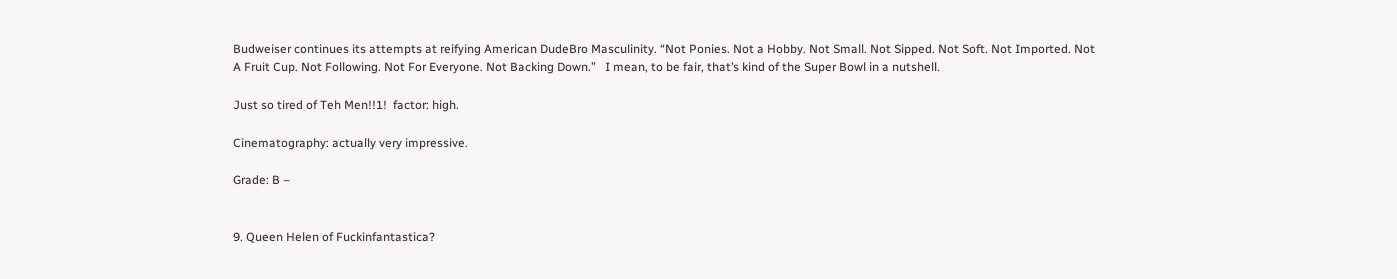Budweiser continues its attempts at reifying American DudeBro Masculinity. “Not Ponies. Not a Hobby. Not Small. Not Sipped. Not Soft. Not Imported. Not A Fruit Cup. Not Following. Not For Everyone. Not Backing Down.”   I mean, to be fair, that’s kind of the Super Bowl in a nutshell.

Just so tired of Teh Men!!1!  factor: high.

Cinematography: actually very impressive.

Grade: B –


9. Queen Helen of Fuckinfantastica?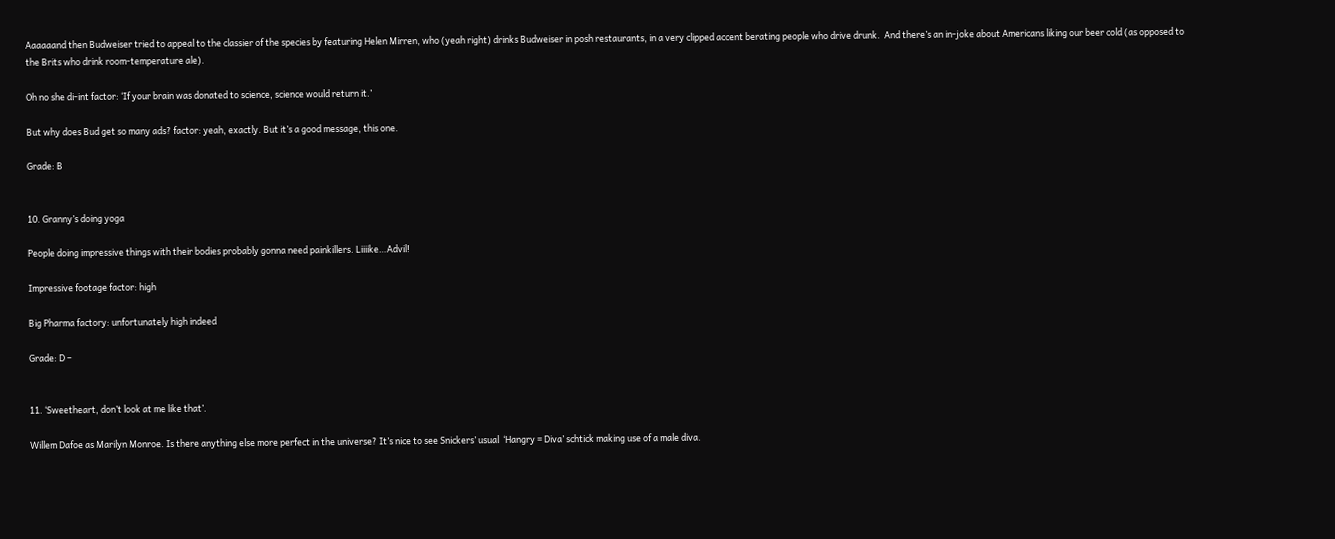Aaaaaand then Budweiser tried to appeal to the classier of the species by featuring Helen Mirren, who (yeah right) drinks Budweiser in posh restaurants, in a very clipped accent berating people who drive drunk.  And there’s an in-joke about Americans liking our beer cold (as opposed to the Brits who drink room-temperature ale).

Oh no she di-int factor: ‘If your brain was donated to science, science would return it.’

But why does Bud get so many ads? factor: yeah, exactly. But it’s a good message, this one.

Grade: B


10. Granny’s doing yoga

People doing impressive things with their bodies probably gonna need painkillers. Liiiike…Advil!

Impressive footage factor: high

Big Pharma factory: unfortunately high indeed

Grade: D –


11. ‘Sweetheart, don’t look at me like that’.

Willem Dafoe as Marilyn Monroe. Is there anything else more perfect in the universe? It’s nice to see Snickers’ usual  ‘Hangry = Diva’ schtick making use of a male diva.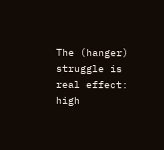The (hanger) struggle is real effect: high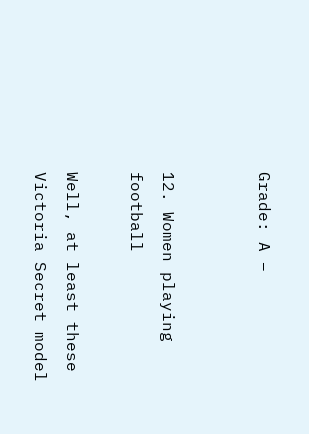Grade: A –


12. Women playing football

Well, at least these Victoria Secret model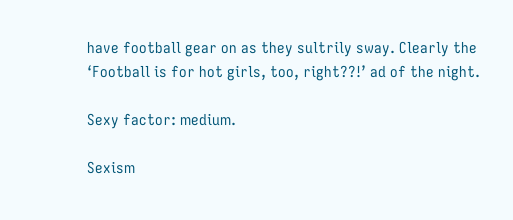have football gear on as they sultrily sway. Clearly the ‘Football is for hot girls, too, right??!’ ad of the night.

Sexy factor: medium.

Sexism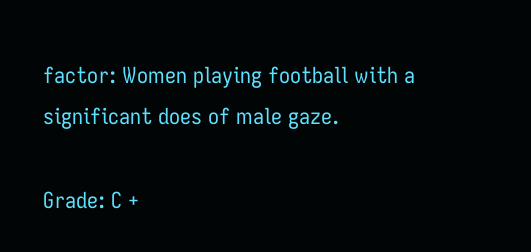factor: Women playing football with a significant does of male gaze.

Grade: C +